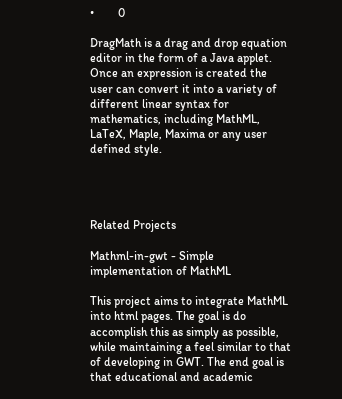•        0

DragMath is a drag and drop equation editor in the form of a Java applet. Once an expression is created the user can convert it into a variety of different linear syntax for mathematics, including MathML, LaTeX, Maple, Maxima or any user defined style.




Related Projects

Mathml-in-gwt - Simple implementation of MathML

This project aims to integrate MathML into html pages. The goal is do accomplish this as simply as possible, while maintaining a feel similar to that of developing in GWT. The end goal is that educational and academic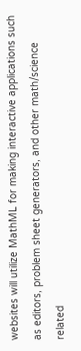websites will utilize MathML for making interactive applications such as editors, problem sheet generators, and other math/science related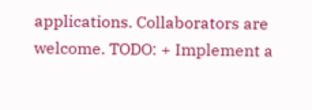applications. Collaborators are welcome. TODO: + Implement a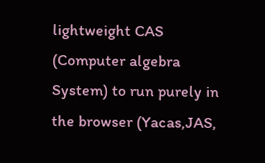lightweight CAS (Computer algebra System) to run purely in the browser (Yacas,JAS,